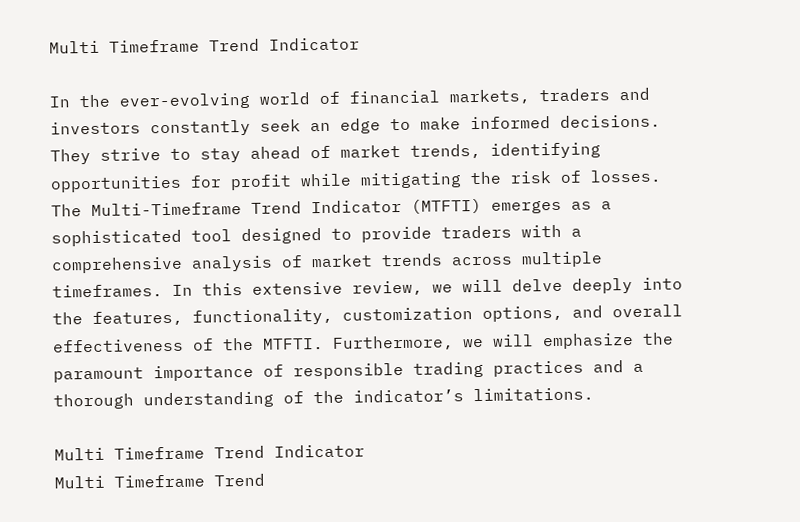Multi Timeframe Trend Indicator

In the ever-evolving world of financial markets, traders and investors constantly seek an edge to make informed decisions. They strive to stay ahead of market trends, identifying opportunities for profit while mitigating the risk of losses. The Multi-Timeframe Trend Indicator (MTFTI) emerges as a sophisticated tool designed to provide traders with a comprehensive analysis of market trends across multiple timeframes. In this extensive review, we will delve deeply into the features, functionality, customization options, and overall effectiveness of the MTFTI. Furthermore, we will emphasize the paramount importance of responsible trading practices and a thorough understanding of the indicator’s limitations.

Multi Timeframe Trend Indicator
Multi Timeframe Trend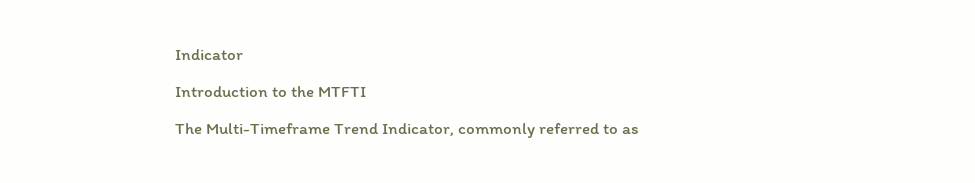Indicator

Introduction to the MTFTI

The Multi-Timeframe Trend Indicator, commonly referred to as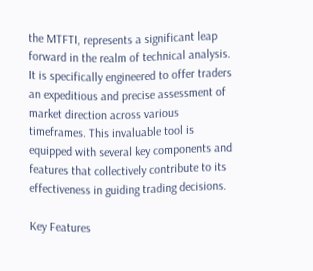the MTFTI, represents a significant leap forward in the realm of technical analysis. It is specifically engineered to offer traders an expeditious and precise assessment of market direction across various timeframes. This invaluable tool is equipped with several key components and features that collectively contribute to its effectiveness in guiding trading decisions.

Key Features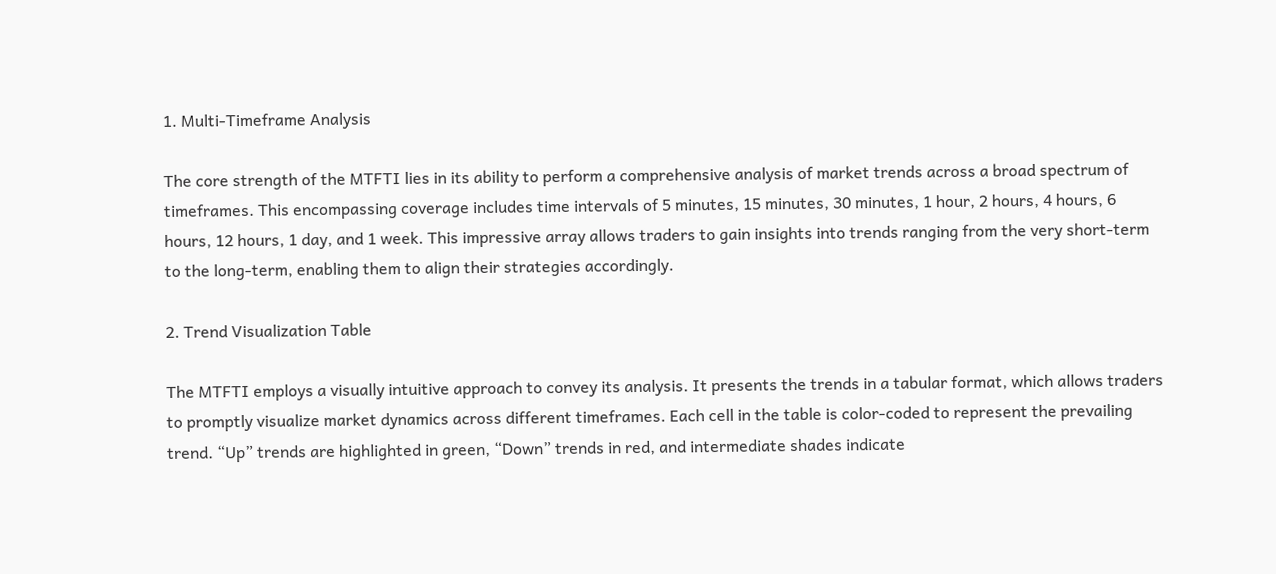1. Multi-Timeframe Analysis

The core strength of the MTFTI lies in its ability to perform a comprehensive analysis of market trends across a broad spectrum of timeframes. This encompassing coverage includes time intervals of 5 minutes, 15 minutes, 30 minutes, 1 hour, 2 hours, 4 hours, 6 hours, 12 hours, 1 day, and 1 week. This impressive array allows traders to gain insights into trends ranging from the very short-term to the long-term, enabling them to align their strategies accordingly.

2. Trend Visualization Table

The MTFTI employs a visually intuitive approach to convey its analysis. It presents the trends in a tabular format, which allows traders to promptly visualize market dynamics across different timeframes. Each cell in the table is color-coded to represent the prevailing trend. “Up” trends are highlighted in green, “Down” trends in red, and intermediate shades indicate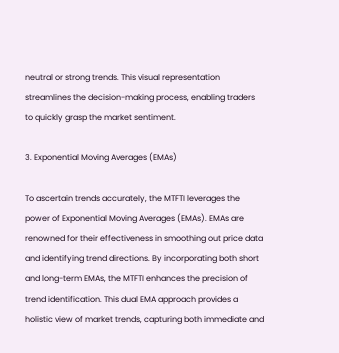neutral or strong trends. This visual representation streamlines the decision-making process, enabling traders to quickly grasp the market sentiment.

3. Exponential Moving Averages (EMAs)

To ascertain trends accurately, the MTFTI leverages the power of Exponential Moving Averages (EMAs). EMAs are renowned for their effectiveness in smoothing out price data and identifying trend directions. By incorporating both short and long-term EMAs, the MTFTI enhances the precision of trend identification. This dual EMA approach provides a holistic view of market trends, capturing both immediate and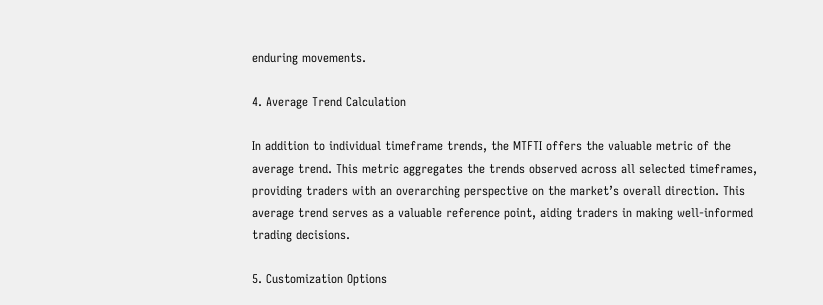enduring movements.

4. Average Trend Calculation

In addition to individual timeframe trends, the MTFTI offers the valuable metric of the average trend. This metric aggregates the trends observed across all selected timeframes, providing traders with an overarching perspective on the market’s overall direction. This average trend serves as a valuable reference point, aiding traders in making well-informed trading decisions.

5. Customization Options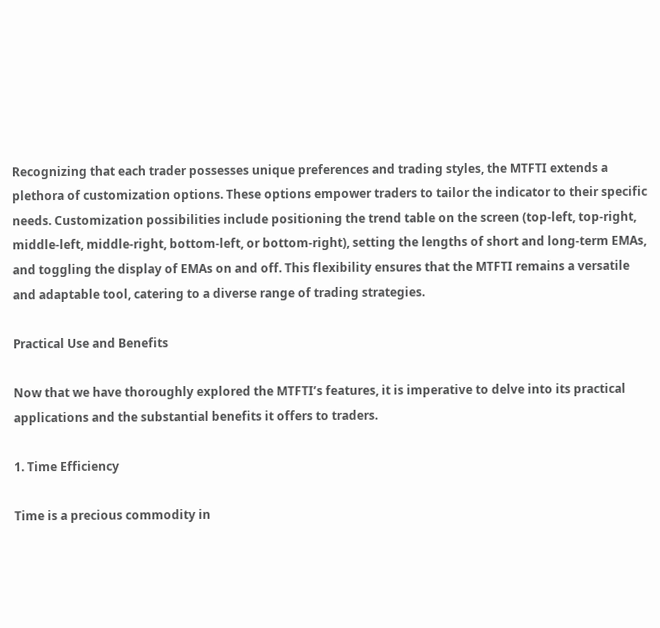Recognizing that each trader possesses unique preferences and trading styles, the MTFTI extends a plethora of customization options. These options empower traders to tailor the indicator to their specific needs. Customization possibilities include positioning the trend table on the screen (top-left, top-right, middle-left, middle-right, bottom-left, or bottom-right), setting the lengths of short and long-term EMAs, and toggling the display of EMAs on and off. This flexibility ensures that the MTFTI remains a versatile and adaptable tool, catering to a diverse range of trading strategies.

Practical Use and Benefits

Now that we have thoroughly explored the MTFTI’s features, it is imperative to delve into its practical applications and the substantial benefits it offers to traders.

1. Time Efficiency

Time is a precious commodity in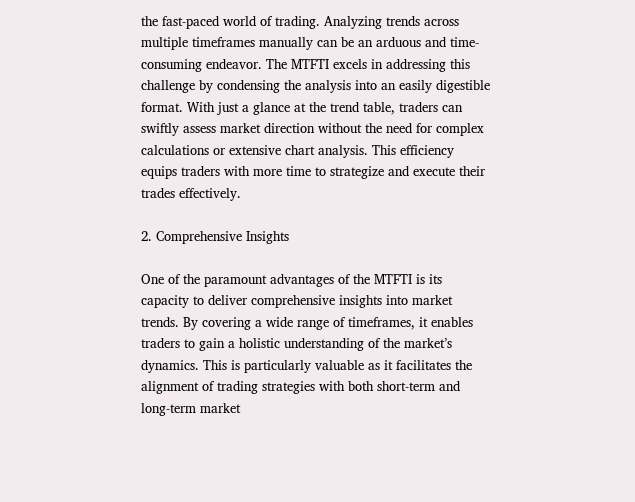the fast-paced world of trading. Analyzing trends across multiple timeframes manually can be an arduous and time-consuming endeavor. The MTFTI excels in addressing this challenge by condensing the analysis into an easily digestible format. With just a glance at the trend table, traders can swiftly assess market direction without the need for complex calculations or extensive chart analysis. This efficiency equips traders with more time to strategize and execute their trades effectively.

2. Comprehensive Insights

One of the paramount advantages of the MTFTI is its capacity to deliver comprehensive insights into market trends. By covering a wide range of timeframes, it enables traders to gain a holistic understanding of the market’s dynamics. This is particularly valuable as it facilitates the alignment of trading strategies with both short-term and long-term market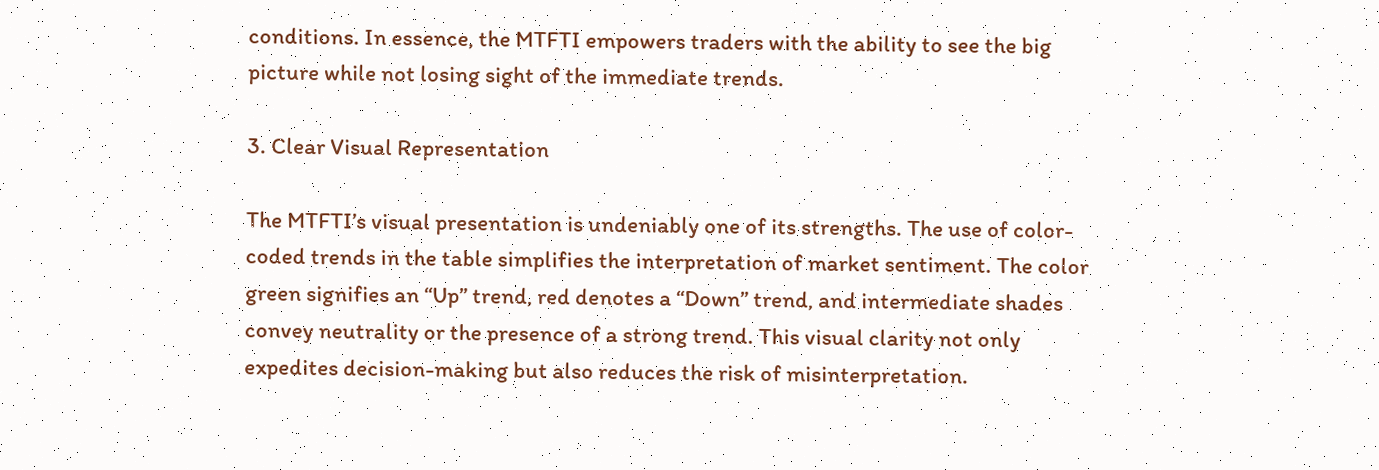conditions. In essence, the MTFTI empowers traders with the ability to see the big picture while not losing sight of the immediate trends.

3. Clear Visual Representation

The MTFTI’s visual presentation is undeniably one of its strengths. The use of color-coded trends in the table simplifies the interpretation of market sentiment. The color green signifies an “Up” trend, red denotes a “Down” trend, and intermediate shades convey neutrality or the presence of a strong trend. This visual clarity not only expedites decision-making but also reduces the risk of misinterpretation.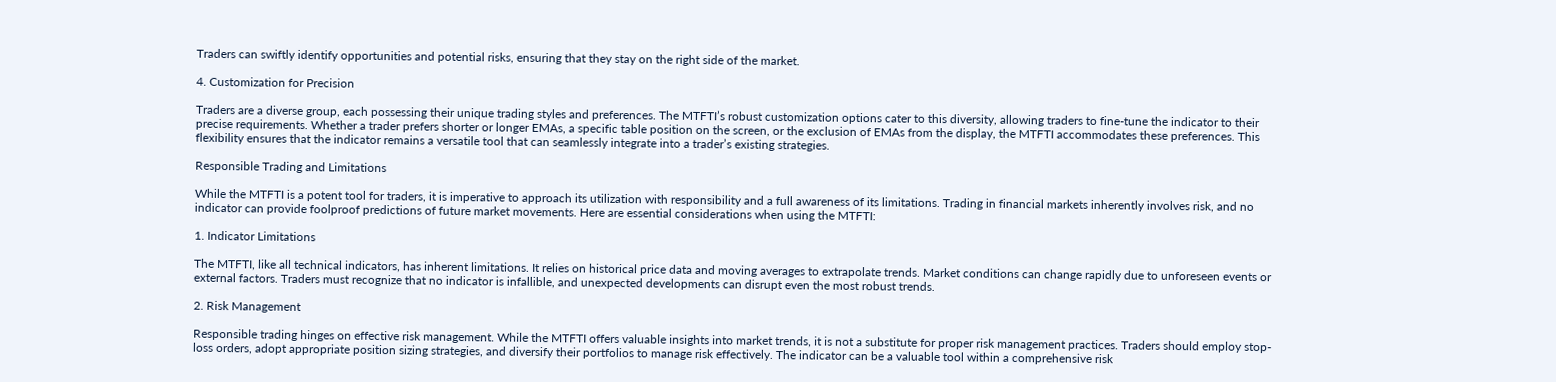Traders can swiftly identify opportunities and potential risks, ensuring that they stay on the right side of the market.

4. Customization for Precision

Traders are a diverse group, each possessing their unique trading styles and preferences. The MTFTI’s robust customization options cater to this diversity, allowing traders to fine-tune the indicator to their precise requirements. Whether a trader prefers shorter or longer EMAs, a specific table position on the screen, or the exclusion of EMAs from the display, the MTFTI accommodates these preferences. This flexibility ensures that the indicator remains a versatile tool that can seamlessly integrate into a trader’s existing strategies.

Responsible Trading and Limitations

While the MTFTI is a potent tool for traders, it is imperative to approach its utilization with responsibility and a full awareness of its limitations. Trading in financial markets inherently involves risk, and no indicator can provide foolproof predictions of future market movements. Here are essential considerations when using the MTFTI:

1. Indicator Limitations

The MTFTI, like all technical indicators, has inherent limitations. It relies on historical price data and moving averages to extrapolate trends. Market conditions can change rapidly due to unforeseen events or external factors. Traders must recognize that no indicator is infallible, and unexpected developments can disrupt even the most robust trends.

2. Risk Management

Responsible trading hinges on effective risk management. While the MTFTI offers valuable insights into market trends, it is not a substitute for proper risk management practices. Traders should employ stop-loss orders, adopt appropriate position sizing strategies, and diversify their portfolios to manage risk effectively. The indicator can be a valuable tool within a comprehensive risk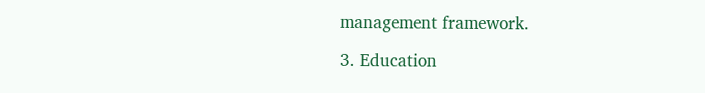management framework.

3. Education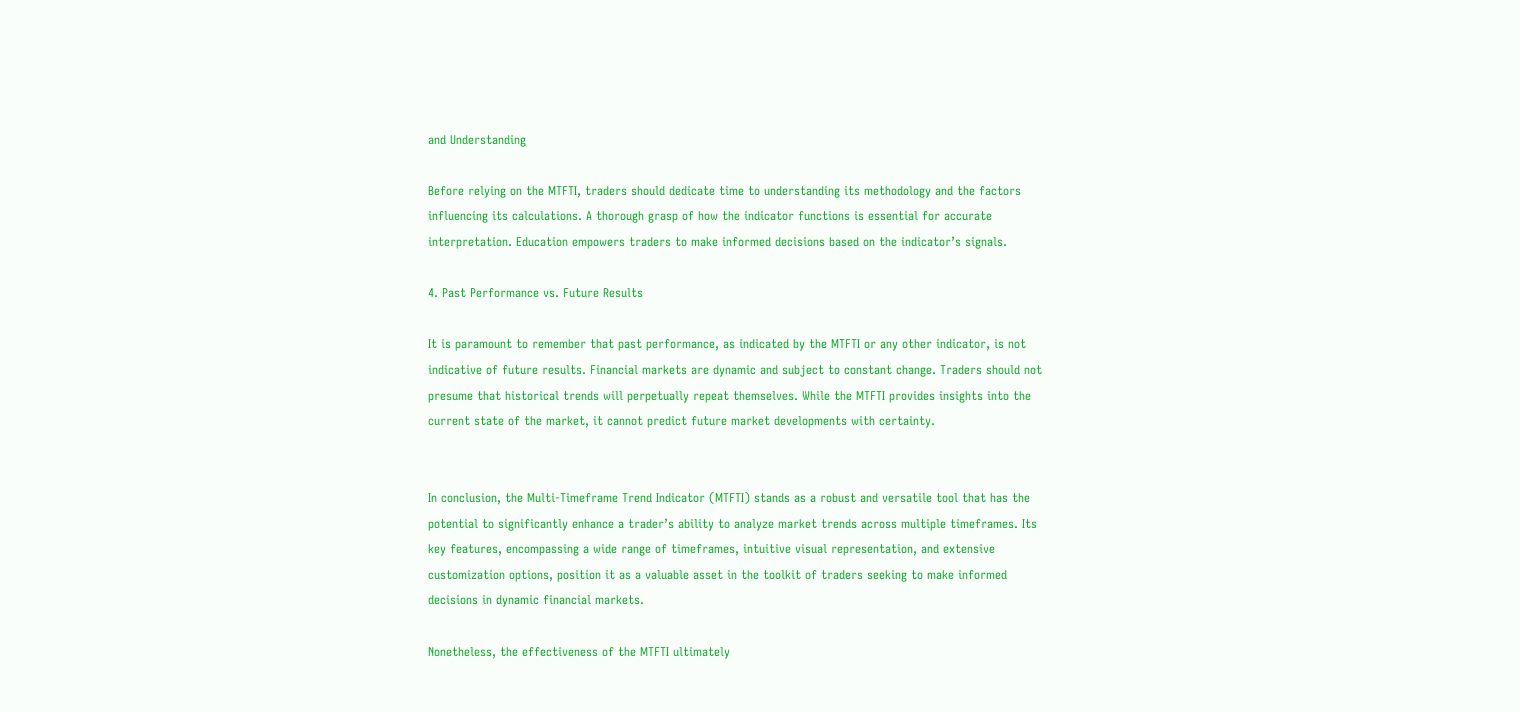and Understanding

Before relying on the MTFTI, traders should dedicate time to understanding its methodology and the factors influencing its calculations. A thorough grasp of how the indicator functions is essential for accurate interpretation. Education empowers traders to make informed decisions based on the indicator’s signals.

4. Past Performance vs. Future Results

It is paramount to remember that past performance, as indicated by the MTFTI or any other indicator, is not indicative of future results. Financial markets are dynamic and subject to constant change. Traders should not presume that historical trends will perpetually repeat themselves. While the MTFTI provides insights into the current state of the market, it cannot predict future market developments with certainty.


In conclusion, the Multi-Timeframe Trend Indicator (MTFTI) stands as a robust and versatile tool that has the potential to significantly enhance a trader’s ability to analyze market trends across multiple timeframes. Its key features, encompassing a wide range of timeframes, intuitive visual representation, and extensive customization options, position it as a valuable asset in the toolkit of traders seeking to make informed decisions in dynamic financial markets.

Nonetheless, the effectiveness of the MTFTI ultimately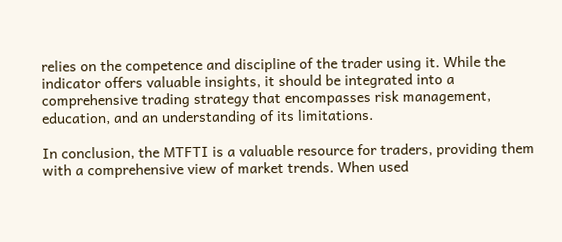relies on the competence and discipline of the trader using it. While the indicator offers valuable insights, it should be integrated into a comprehensive trading strategy that encompasses risk management, education, and an understanding of its limitations.

In conclusion, the MTFTI is a valuable resource for traders, providing them with a comprehensive view of market trends. When used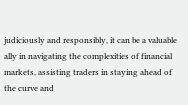judiciously and responsibly, it can be a valuable ally in navigating the complexities of financial markets, assisting traders in staying ahead of the curve and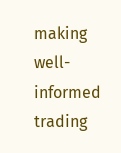making well-informed trading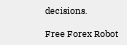decisions.

Free Forex Robot